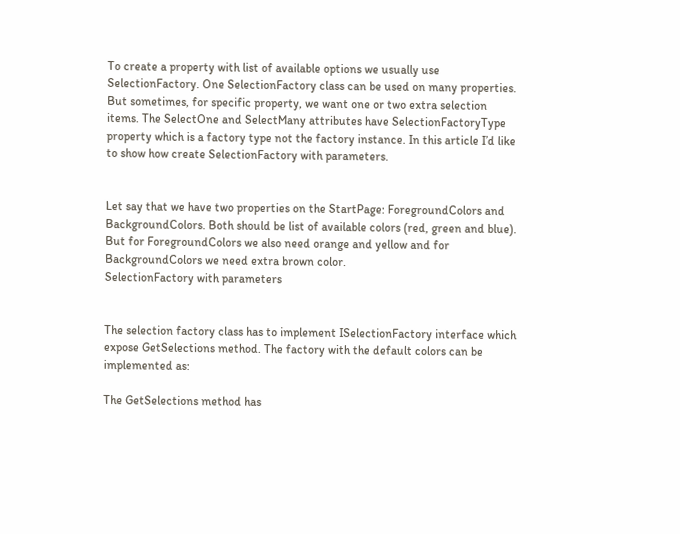To create a property with list of available options we usually use SelectionFactory. One SelectionFactory class can be used on many properties. But sometimes, for specific property, we want one or two extra selection items. The SelectOne and SelectMany attributes have SelectionFactoryType property which is a factory type not the factory instance. In this article I’d like to show how create SelectionFactory with parameters.


Let say that we have two properties on the StartPage: ForegroundColors and BackgroundColors. Both should be list of available colors (red, green and blue). But for ForegroundColors we also need orange and yellow and for BackgroundColors we need extra brown color.
SelectionFactory with parameters


The selection factory class has to implement ISelectionFactory interface which expose GetSelections method. The factory with the default colors can be implemented as:

The GetSelections method has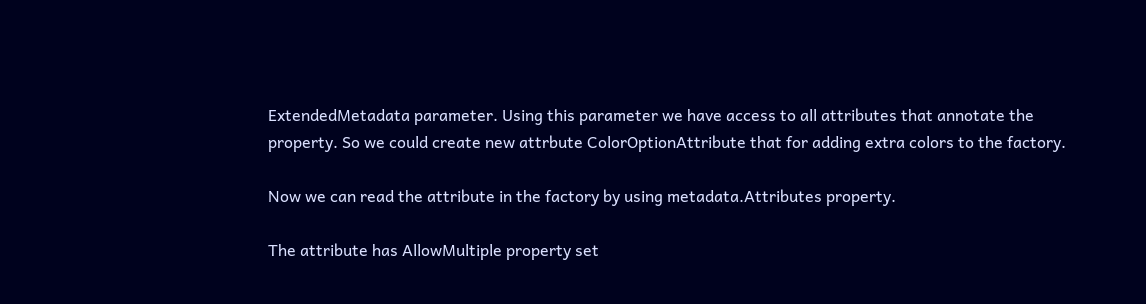ExtendedMetadata parameter. Using this parameter we have access to all attributes that annotate the property. So we could create new attrbute ColorOptionAttribute that for adding extra colors to the factory.

Now we can read the attribute in the factory by using metadata.Attributes property.

The attribute has AllowMultiple property set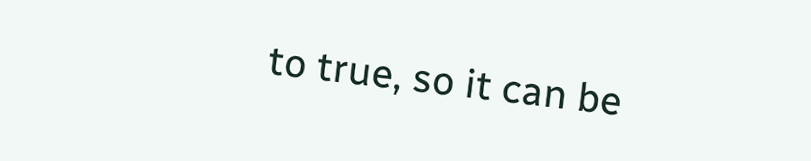to true, so it can be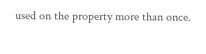used on the property more than once.